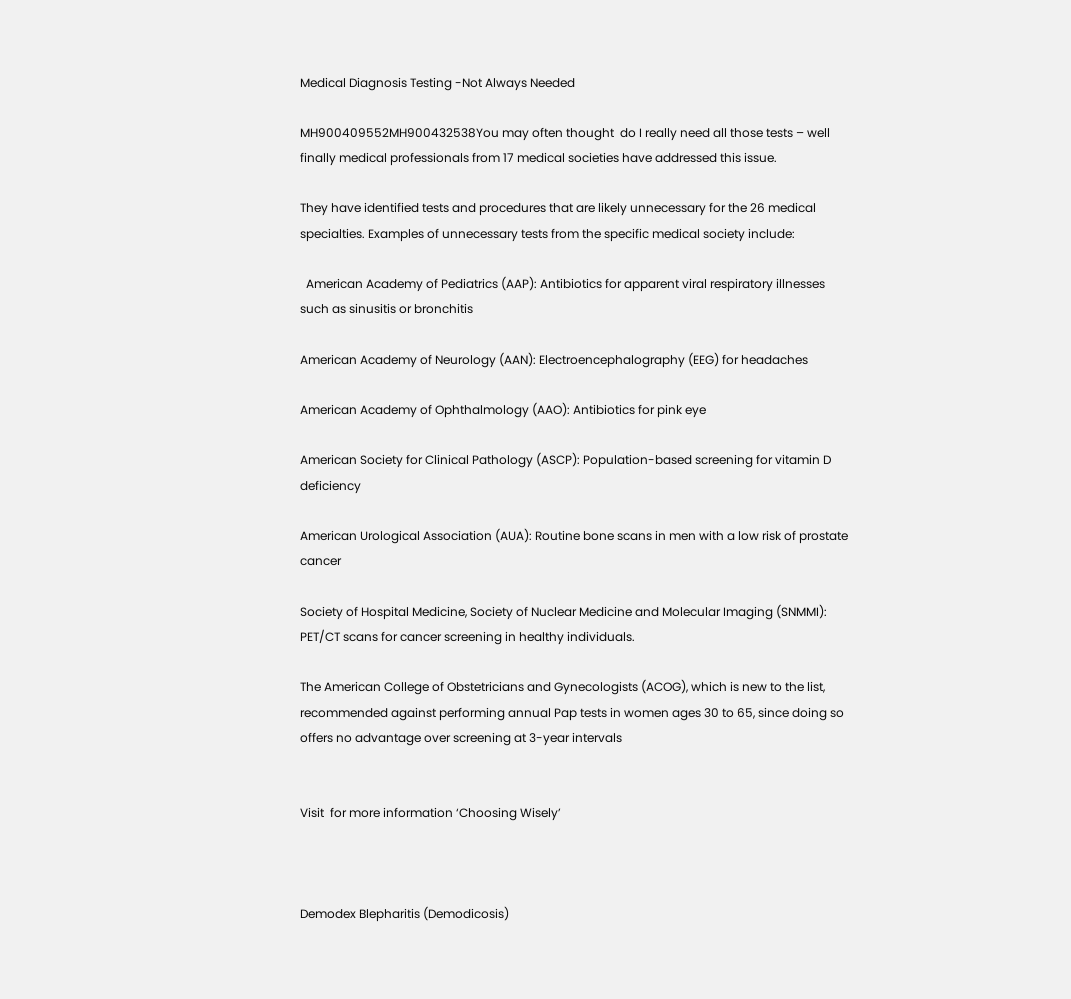Medical Diagnosis Testing -Not Always Needed

MH900409552MH900432538You may often thought  do I really need all those tests – well finally medical professionals from 17 medical societies have addressed this issue.

They have identified tests and procedures that are likely unnecessary for the 26 medical specialties. Examples of unnecessary tests from the specific medical society include:

  American Academy of Pediatrics (AAP): Antibiotics for apparent viral respiratory illnesses such as sinusitis or bronchitis

American Academy of Neurology (AAN): Electroencephalography (EEG) for headaches

American Academy of Ophthalmology (AAO): Antibiotics for pink eye

American Society for Clinical Pathology (ASCP): Population-based screening for vitamin D deficiency

American Urological Association (AUA): Routine bone scans in men with a low risk of prostate cancer

Society of Hospital Medicine, Society of Nuclear Medicine and Molecular Imaging (SNMMI): PET/CT scans for cancer screening in healthy individuals.

The American College of Obstetricians and Gynecologists (ACOG), which is new to the list, recommended against performing annual Pap tests in women ages 30 to 65, since doing so offers no advantage over screening at 3-year intervals


Visit  for more information ‘Choosing Wisely’



Demodex Blepharitis (Demodicosis)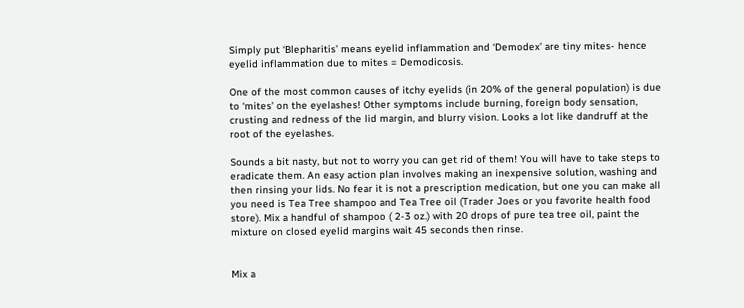Simply put ‘Blepharitis’ means eyelid inflammation and ‘Demodex’ are tiny mites- hence eyelid inflammation due to mites = Demodicosis.

One of the most common causes of itchy eyelids (in 20% of the general population) is due to ‘mites’ on the eyelashes! Other symptoms include burning, foreign body sensation, crusting and redness of the lid margin, and blurry vision. Looks a lot like dandruff at the root of the eyelashes.

Sounds a bit nasty, but not to worry you can get rid of them! You will have to take steps to eradicate them. An easy action plan involves making an inexpensive solution, washing and then rinsing your lids. No fear it is not a prescription medication, but one you can make all you need is Tea Tree shampoo and Tea Tree oil (Trader Joes or you favorite health food store). Mix a handful of shampoo ( 2-3 oz.) with 20 drops of pure tea tree oil, paint the mixture on closed eyelid margins wait 45 seconds then rinse.


Mix a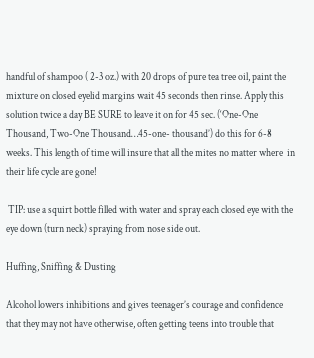handful of shampoo ( 2-3 oz.) with 20 drops of pure tea tree oil, paint the mixture on closed eyelid margins wait 45 seconds then rinse. Apply this solution twice a day BE SURE to leave it on for 45 sec. (‘One-One Thousand, Two-One Thousand…45-one- thousand’) do this for 6-8 weeks. This length of time will insure that all the mites no matter where  in their life cycle are gone!

 TIP: use a squirt bottle filled with water and spray each closed eye with the eye down (turn neck) spraying from nose side out.

Huffing, Sniffing & Dusting

Alcohol lowers inhibitions and gives teenager’s courage and confidence that they may not have otherwise, often getting teens into trouble that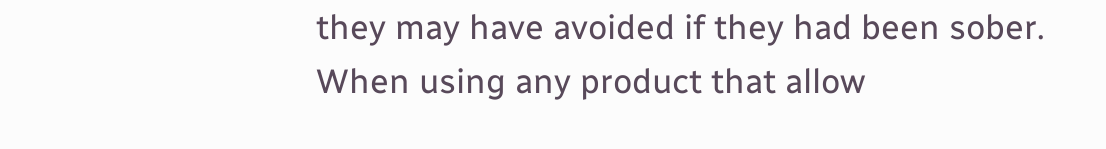they may have avoided if they had been sober. When using any product that allow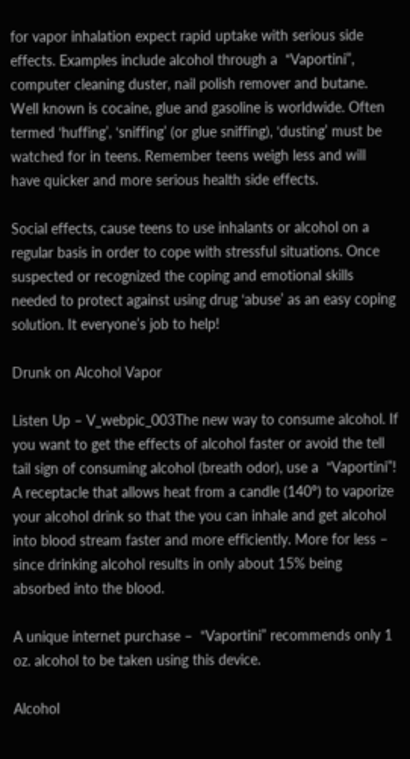for vapor inhalation expect rapid uptake with serious side effects. Examples include alcohol through a  “Vaportini”, computer cleaning duster, nail polish remover and butane. Well known is cocaine, glue and gasoline is worldwide. Often termed ‘huffing’, ‘sniffing’ (or glue sniffing), ‘dusting’ must be watched for in teens. Remember teens weigh less and will have quicker and more serious health side effects.

Social effects, cause teens to use inhalants or alcohol on a regular basis in order to cope with stressful situations. Once suspected or recognized the coping and emotional skills needed to protect against using drug ‘abuse’ as an easy coping solution. It everyone’s job to help!

Drunk on Alcohol Vapor

Listen Up – V_webpic_003The new way to consume alcohol. If you want to get the effects of alcohol faster or avoid the tell tail sign of consuming alcohol (breath odor), use a  “Vaportini”! A receptacle that allows heat from a candle (140º) to vaporize your alcohol drink so that the you can inhale and get alcohol into blood stream faster and more efficiently. More for less – since drinking alcohol results in only about 15% being absorbed into the blood.

A unique internet purchase –  “Vaportini” recommends only 1 oz. alcohol to be taken using this device.

Alcohol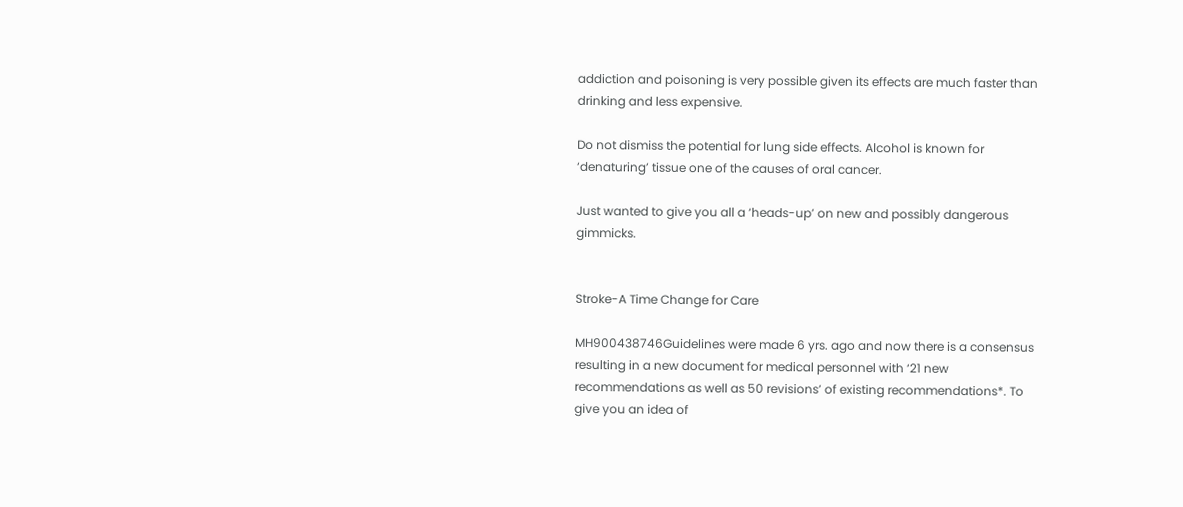addiction and poisoning is very possible given its effects are much faster than drinking and less expensive.

Do not dismiss the potential for lung side effects. Alcohol is known for ‘denaturing’ tissue one of the causes of oral cancer.

Just wanted to give you all a ‘heads-up’ on new and possibly dangerous gimmicks.


Stroke-A Time Change for Care

MH900438746Guidelines were made 6 yrs. ago and now there is a consensus resulting in a new document for medical personnel with ‘21 new recommendations as well as 50 revisions’ of existing recommendations*. To give you an idea of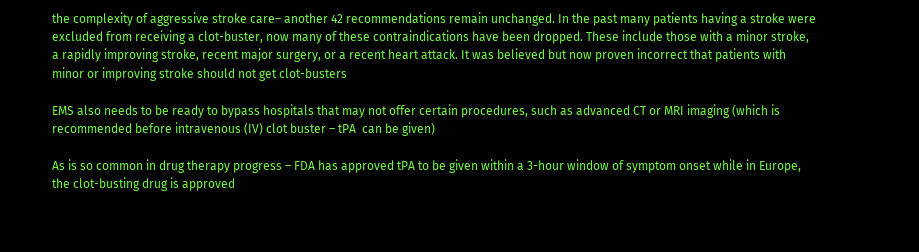the complexity of aggressive stroke care– another 42 recommendations remain unchanged. In the past many patients having a stroke were excluded from receiving a clot-buster, now many of these contraindications have been dropped. These include those with a minor stroke, a rapidly improving stroke, recent major surgery, or a recent heart attack. It was believed but now proven incorrect that patients with minor or improving stroke should not get clot-busters

EMS also needs to be ready to bypass hospitals that may not offer certain procedures, such as advanced CT or MRI imaging (which is recommended before intravenous (IV) clot buster – tPA  can be given)

As is so common in drug therapy progress – FDA has approved tPA to be given within a 3-hour window of symptom onset while in Europe, the clot-busting drug is approved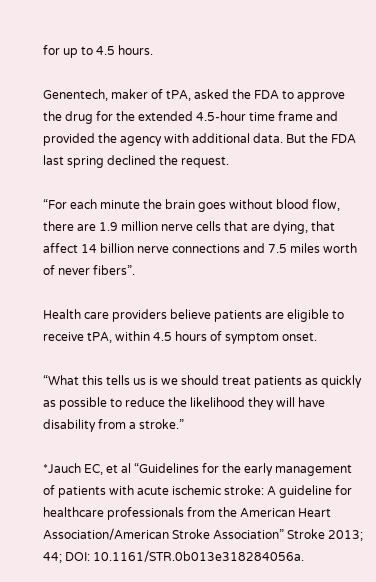for up to 4.5 hours.

Genentech, maker of tPA, asked the FDA to approve the drug for the extended 4.5-hour time frame and provided the agency with additional data. But the FDA last spring declined the request.

“For each minute the brain goes without blood flow, there are 1.9 million nerve cells that are dying, that affect 14 billion nerve connections and 7.5 miles worth of never fibers”.

Health care providers believe patients are eligible to receive tPA, within 4.5 hours of symptom onset.

“What this tells us is we should treat patients as quickly as possible to reduce the likelihood they will have disability from a stroke.”

*Jauch EC, et al “Guidelines for the early management of patients with acute ischemic stroke: A guideline for healthcare professionals from the American Heart Association/American Stroke Association” Stroke 2013; 44; DOI: 10.1161/STR.0b013e318284056a.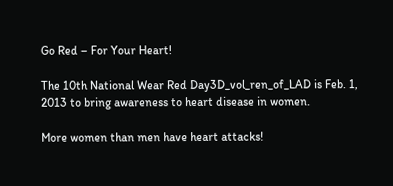Go Red – For Your Heart!

The 10th National Wear Red Day3D_vol_ren_of_LAD is Feb. 1, 2013 to bring awareness to heart disease in women.

More women than men have heart attacks!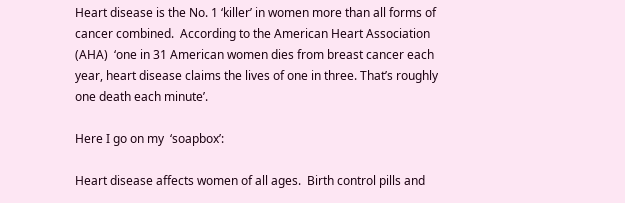Heart disease is the No. 1 ‘killer’ in women more than all forms of cancer combined.  According to the American Heart Association (AHA)  ‘one in 31 American women dies from breast cancer each year, heart disease claims the lives of one in three. That’s roughly one death each minute’.

Here I go on my  ‘soapbox’:

Heart disease affects women of all ages.  Birth control pills and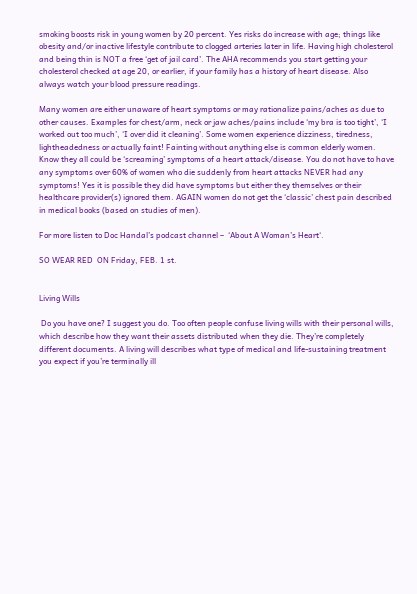smoking boosts risk in young women by 20 percent. Yes risks do increase with age; things like obesity and/or inactive lifestyle contribute to clogged arteries later in life. Having high cholesterol and being thin is NOT a free ‘get of jail card’. The AHA recommends you start getting your cholesterol checked at age 20, or earlier, if your family has a history of heart disease. Also always watch your blood pressure readings.

Many women are either unaware of heart symptoms or may rationalize pains/aches as due to other causes. Examples for chest/arm, neck or jaw aches/pains include ‘my bra is too tight’, ‘I worked out too much’, ‘I over did it cleaning’. Some women experience dizziness, tiredness, lightheadedness or actually faint! Fainting without anything else is common elderly women. Know they all could be ‘screaming’ symptoms of a heart attack/disease. You do not have to have any symptoms over 60% of women who die suddenly from heart attacks NEVER had any symptoms! Yes it is possible they did have symptoms but either they themselves or their healthcare provider(s) ignored them. AGAIN women do not get the ‘classic’ chest pain described in medical books (based on studies of men).

For more listen to Doc Handal’s podcast channel –  ‘About A Woman’s Heart‘.

SO WEAR RED  ON Friday, FEB. 1 st.


Living Wills

 Do you have one? I suggest you do. Too often people confuse living wills with their personal wills, which describe how they want their assets distributed when they die. They’re completely different documents. A living will describes what type of medical and life-sustaining treatment you expect if you’re terminally ill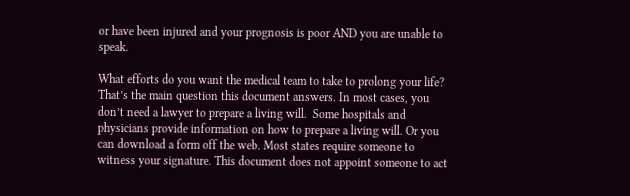or have been injured and your prognosis is poor AND you are unable to speak.

What efforts do you want the medical team to take to prolong your life? That’s the main question this document answers. In most cases, you don’t need a lawyer to prepare a living will.  Some hospitals and physicians provide information on how to prepare a living will. Or you can download a form off the web. Most states require someone to witness your signature. This document does not appoint someone to act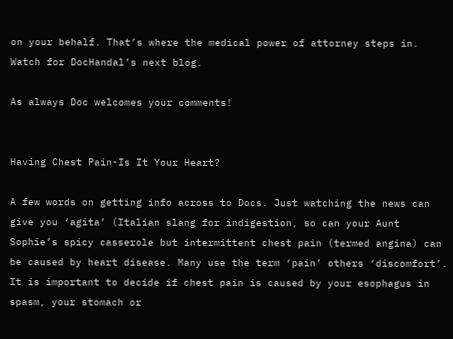on your behalf. That’s where the medical power of attorney steps in. Watch for DocHandal’s next blog.

As always Doc welcomes your comments!


Having Chest Pain-Is It Your Heart?

A few words on getting info across to Docs. Just watching the news can give you ‘agita’ (Italian slang for indigestion, so can your Aunt Sophie’s spicy casserole but intermittent chest pain (termed angina) can be caused by heart disease. Many use the term ‘pain’ others ‘discomfort’. It is important to decide if chest pain is caused by your esophagus in spasm, your stomach or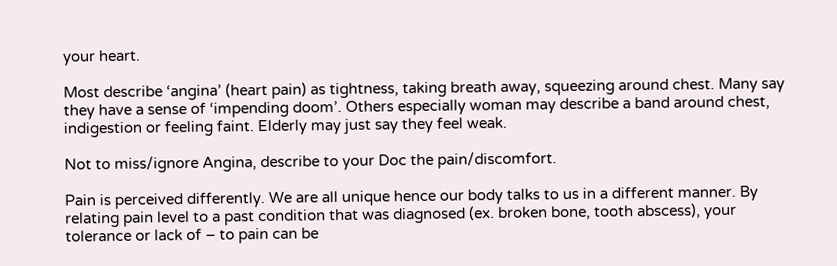your heart.

Most describe ‘angina’ (heart pain) as tightness, taking breath away, squeezing around chest. Many say they have a sense of ‘impending doom’. Others especially woman may describe a band around chest, indigestion or feeling faint. Elderly may just say they feel weak.

Not to miss/ignore Angina, describe to your Doc the pain/discomfort.

Pain is perceived differently. We are all unique hence our body talks to us in a different manner. By relating pain level to a past condition that was diagnosed (ex. broken bone, tooth abscess), your tolerance or lack of – to pain can be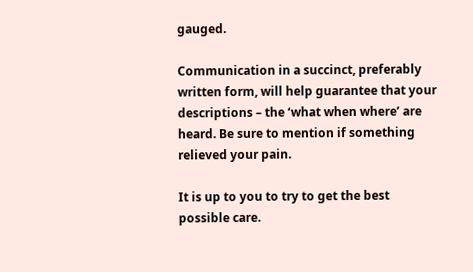gauged.

Communication in a succinct, preferably written form, will help guarantee that your descriptions – the ‘what when where’ are heard. Be sure to mention if something relieved your pain.

It is up to you to try to get the best possible care.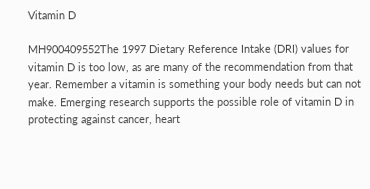Vitamin D

MH900409552The 1997 Dietary Reference Intake (DRI) values for vitamin D is too low, as are many of the recommendation from that year. Remember a vitamin is something your body needs but can not make. Emerging research supports the possible role of vitamin D in protecting against cancer, heart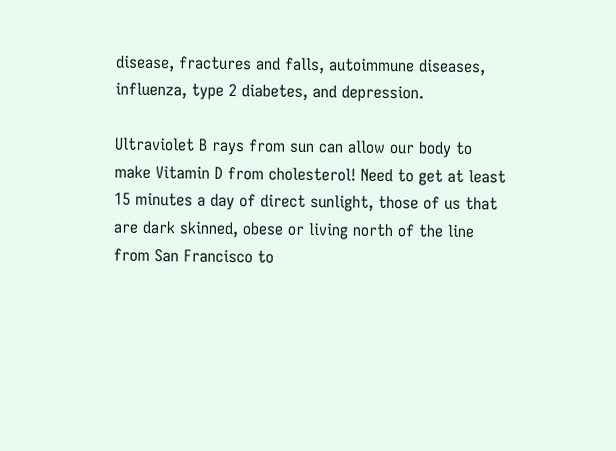disease, fractures and falls, autoimmune diseases, influenza, type 2 diabetes, and depression.

Ultraviolet B rays from sun can allow our body to make Vitamin D from cholesterol! Need to get at least 15 minutes a day of direct sunlight, those of us that are dark skinned, obese or living north of the line from San Francisco to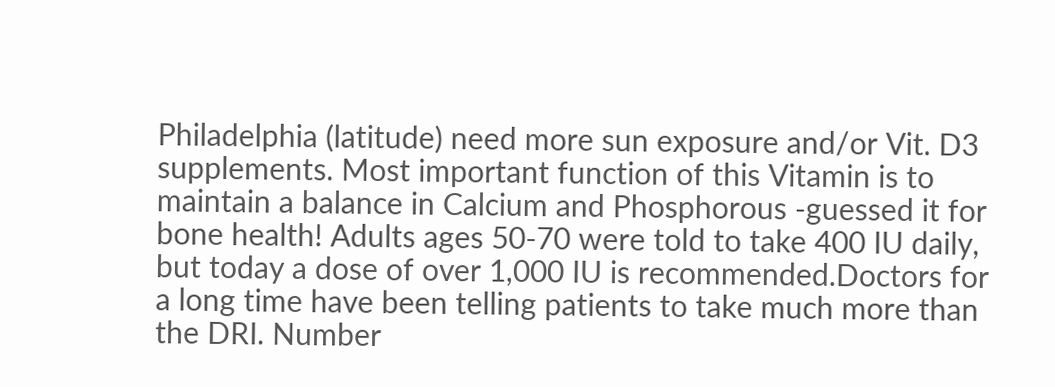Philadelphia (latitude) need more sun exposure and/or Vit. D3 supplements. Most important function of this Vitamin is to maintain a balance in Calcium and Phosphorous -guessed it for bone health! Adults ages 50-70 were told to take 400 IU daily, but today a dose of over 1,000 IU is recommended.Doctors for a long time have been telling patients to take much more than the DRI. Number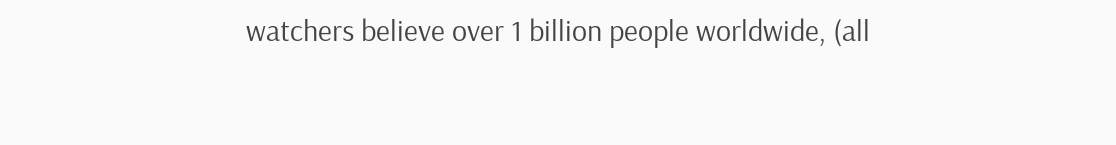watchers believe over 1 billion people worldwide, (all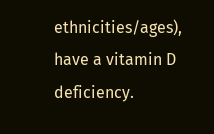ethnicities/ages), have a vitamin D deficiency.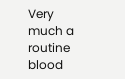Very much a routine blood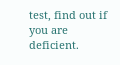test, find out if you are deficient.